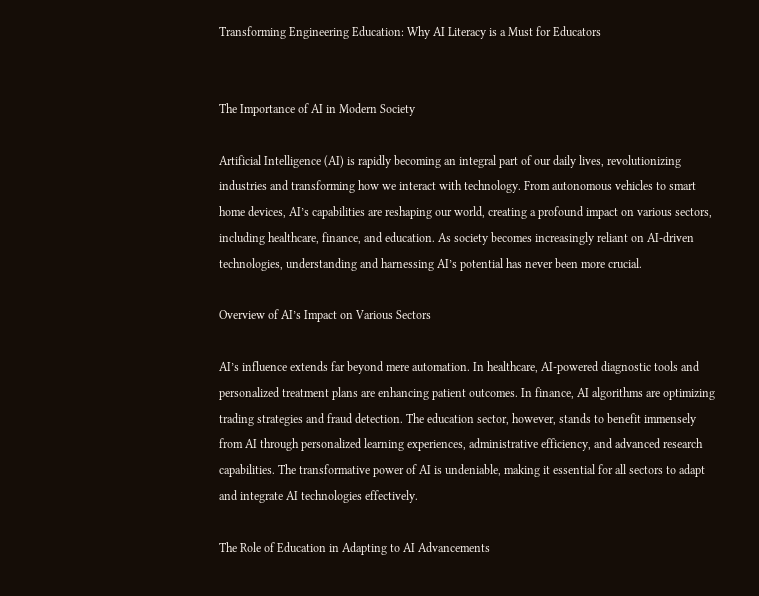Transforming Engineering Education: Why AI Literacy is a Must for Educators


The Importance of AI in Modern Society

Artificial Intelligence (AI) is rapidly becoming an integral part of our daily lives, revolutionizing industries and transforming how we interact with technology. From autonomous vehicles to smart home devices, AI’s capabilities are reshaping our world, creating a profound impact on various sectors, including healthcare, finance, and education. As society becomes increasingly reliant on AI-driven technologies, understanding and harnessing AI’s potential has never been more crucial.

Overview of AI’s Impact on Various Sectors

AI’s influence extends far beyond mere automation. In healthcare, AI-powered diagnostic tools and personalized treatment plans are enhancing patient outcomes. In finance, AI algorithms are optimizing trading strategies and fraud detection. The education sector, however, stands to benefit immensely from AI through personalized learning experiences, administrative efficiency, and advanced research capabilities. The transformative power of AI is undeniable, making it essential for all sectors to adapt and integrate AI technologies effectively.

The Role of Education in Adapting to AI Advancements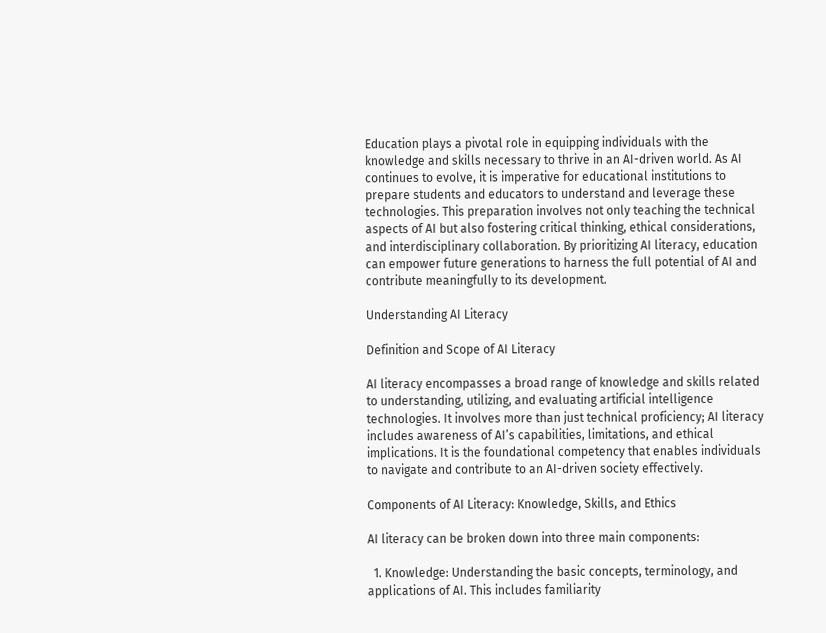Education plays a pivotal role in equipping individuals with the knowledge and skills necessary to thrive in an AI-driven world. As AI continues to evolve, it is imperative for educational institutions to prepare students and educators to understand and leverage these technologies. This preparation involves not only teaching the technical aspects of AI but also fostering critical thinking, ethical considerations, and interdisciplinary collaboration. By prioritizing AI literacy, education can empower future generations to harness the full potential of AI and contribute meaningfully to its development.

Understanding AI Literacy

Definition and Scope of AI Literacy

AI literacy encompasses a broad range of knowledge and skills related to understanding, utilizing, and evaluating artificial intelligence technologies. It involves more than just technical proficiency; AI literacy includes awareness of AI’s capabilities, limitations, and ethical implications. It is the foundational competency that enables individuals to navigate and contribute to an AI-driven society effectively.

Components of AI Literacy: Knowledge, Skills, and Ethics

AI literacy can be broken down into three main components:

  1. Knowledge: Understanding the basic concepts, terminology, and applications of AI. This includes familiarity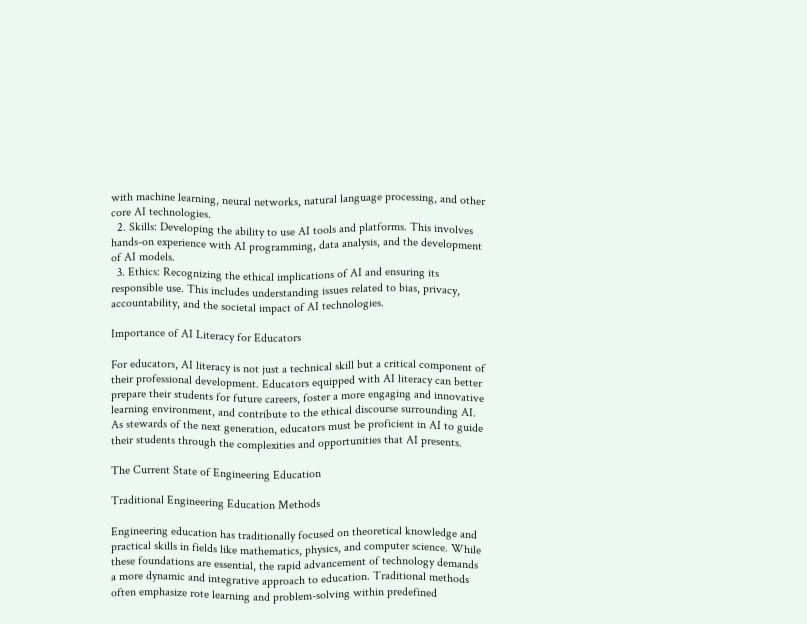with machine learning, neural networks, natural language processing, and other core AI technologies.
  2. Skills: Developing the ability to use AI tools and platforms. This involves hands-on experience with AI programming, data analysis, and the development of AI models.
  3. Ethics: Recognizing the ethical implications of AI and ensuring its responsible use. This includes understanding issues related to bias, privacy, accountability, and the societal impact of AI technologies.

Importance of AI Literacy for Educators

For educators, AI literacy is not just a technical skill but a critical component of their professional development. Educators equipped with AI literacy can better prepare their students for future careers, foster a more engaging and innovative learning environment, and contribute to the ethical discourse surrounding AI. As stewards of the next generation, educators must be proficient in AI to guide their students through the complexities and opportunities that AI presents.

The Current State of Engineering Education

Traditional Engineering Education Methods

Engineering education has traditionally focused on theoretical knowledge and practical skills in fields like mathematics, physics, and computer science. While these foundations are essential, the rapid advancement of technology demands a more dynamic and integrative approach to education. Traditional methods often emphasize rote learning and problem-solving within predefined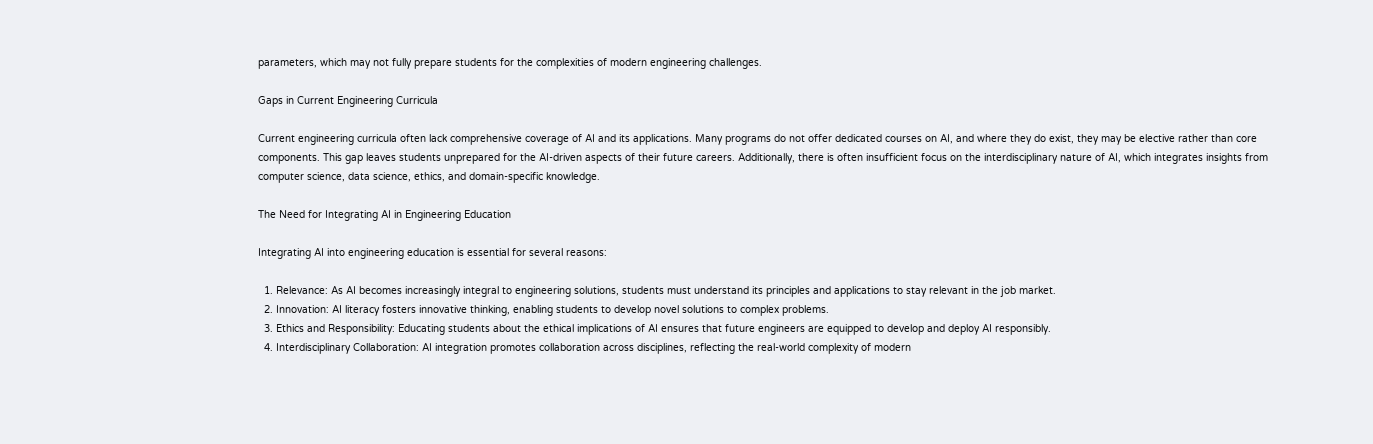parameters, which may not fully prepare students for the complexities of modern engineering challenges.

Gaps in Current Engineering Curricula

Current engineering curricula often lack comprehensive coverage of AI and its applications. Many programs do not offer dedicated courses on AI, and where they do exist, they may be elective rather than core components. This gap leaves students unprepared for the AI-driven aspects of their future careers. Additionally, there is often insufficient focus on the interdisciplinary nature of AI, which integrates insights from computer science, data science, ethics, and domain-specific knowledge.

The Need for Integrating AI in Engineering Education

Integrating AI into engineering education is essential for several reasons:

  1. Relevance: As AI becomes increasingly integral to engineering solutions, students must understand its principles and applications to stay relevant in the job market.
  2. Innovation: AI literacy fosters innovative thinking, enabling students to develop novel solutions to complex problems.
  3. Ethics and Responsibility: Educating students about the ethical implications of AI ensures that future engineers are equipped to develop and deploy AI responsibly.
  4. Interdisciplinary Collaboration: AI integration promotes collaboration across disciplines, reflecting the real-world complexity of modern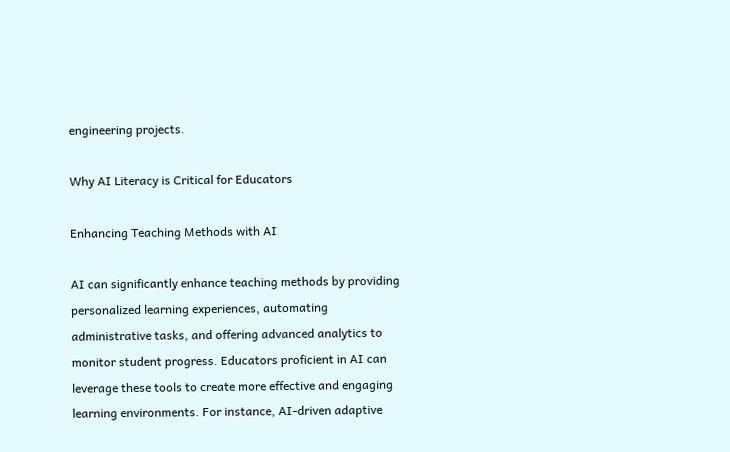engineering projects.

Why AI Literacy is Critical for Educators

Enhancing Teaching Methods with AI

AI can significantly enhance teaching methods by providing personalized learning experiences, automating administrative tasks, and offering advanced analytics to monitor student progress. Educators proficient in AI can leverage these tools to create more effective and engaging learning environments. For instance, AI-driven adaptive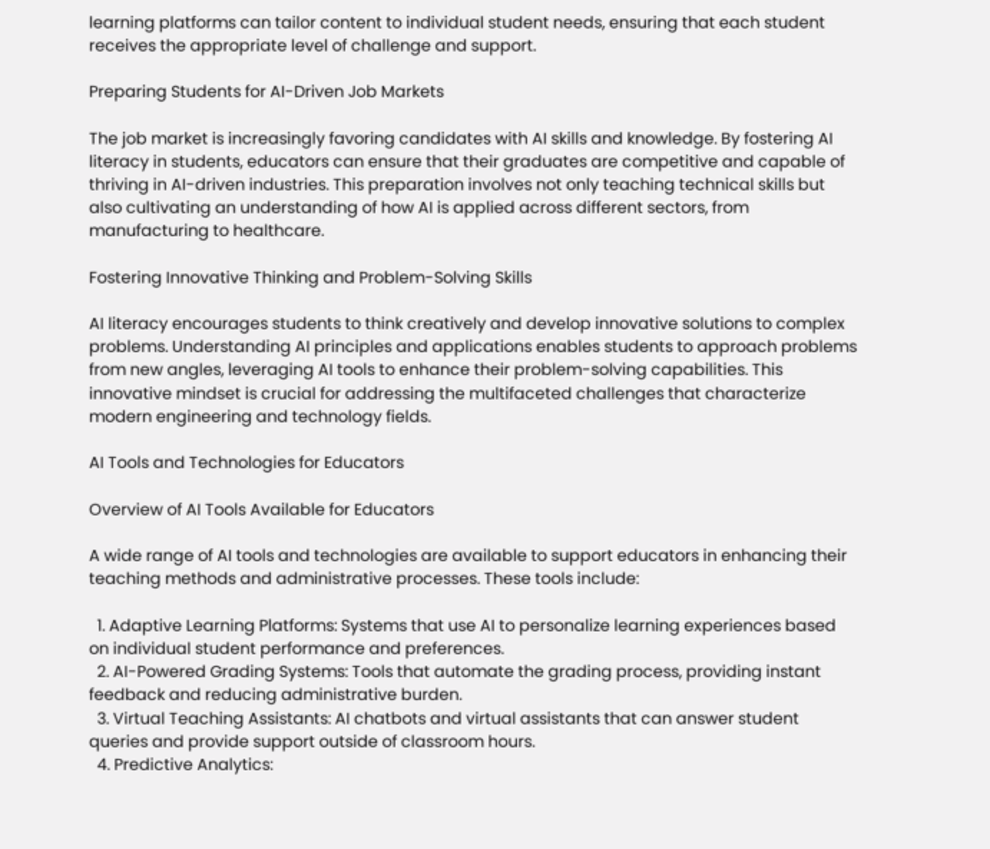learning platforms can tailor content to individual student needs, ensuring that each student receives the appropriate level of challenge and support.

Preparing Students for AI-Driven Job Markets

The job market is increasingly favoring candidates with AI skills and knowledge. By fostering AI literacy in students, educators can ensure that their graduates are competitive and capable of thriving in AI-driven industries. This preparation involves not only teaching technical skills but also cultivating an understanding of how AI is applied across different sectors, from manufacturing to healthcare.

Fostering Innovative Thinking and Problem-Solving Skills

AI literacy encourages students to think creatively and develop innovative solutions to complex problems. Understanding AI principles and applications enables students to approach problems from new angles, leveraging AI tools to enhance their problem-solving capabilities. This innovative mindset is crucial for addressing the multifaceted challenges that characterize modern engineering and technology fields.

AI Tools and Technologies for Educators

Overview of AI Tools Available for Educators

A wide range of AI tools and technologies are available to support educators in enhancing their teaching methods and administrative processes. These tools include:

  1. Adaptive Learning Platforms: Systems that use AI to personalize learning experiences based on individual student performance and preferences.
  2. AI-Powered Grading Systems: Tools that automate the grading process, providing instant feedback and reducing administrative burden.
  3. Virtual Teaching Assistants: AI chatbots and virtual assistants that can answer student queries and provide support outside of classroom hours.
  4. Predictive Analytics: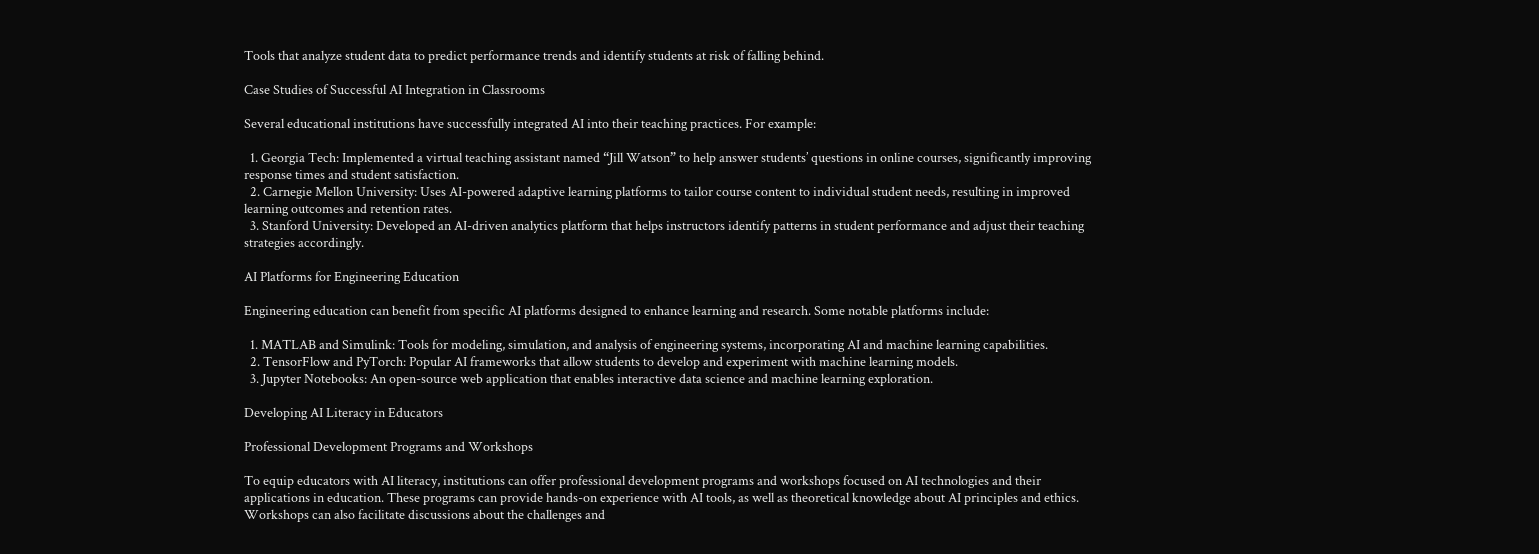Tools that analyze student data to predict performance trends and identify students at risk of falling behind.

Case Studies of Successful AI Integration in Classrooms

Several educational institutions have successfully integrated AI into their teaching practices. For example:

  1. Georgia Tech: Implemented a virtual teaching assistant named “Jill Watson” to help answer students’ questions in online courses, significantly improving response times and student satisfaction.
  2. Carnegie Mellon University: Uses AI-powered adaptive learning platforms to tailor course content to individual student needs, resulting in improved learning outcomes and retention rates.
  3. Stanford University: Developed an AI-driven analytics platform that helps instructors identify patterns in student performance and adjust their teaching strategies accordingly.

AI Platforms for Engineering Education

Engineering education can benefit from specific AI platforms designed to enhance learning and research. Some notable platforms include:

  1. MATLAB and Simulink: Tools for modeling, simulation, and analysis of engineering systems, incorporating AI and machine learning capabilities.
  2. TensorFlow and PyTorch: Popular AI frameworks that allow students to develop and experiment with machine learning models.
  3. Jupyter Notebooks: An open-source web application that enables interactive data science and machine learning exploration.

Developing AI Literacy in Educators

Professional Development Programs and Workshops

To equip educators with AI literacy, institutions can offer professional development programs and workshops focused on AI technologies and their applications in education. These programs can provide hands-on experience with AI tools, as well as theoretical knowledge about AI principles and ethics. Workshops can also facilitate discussions about the challenges and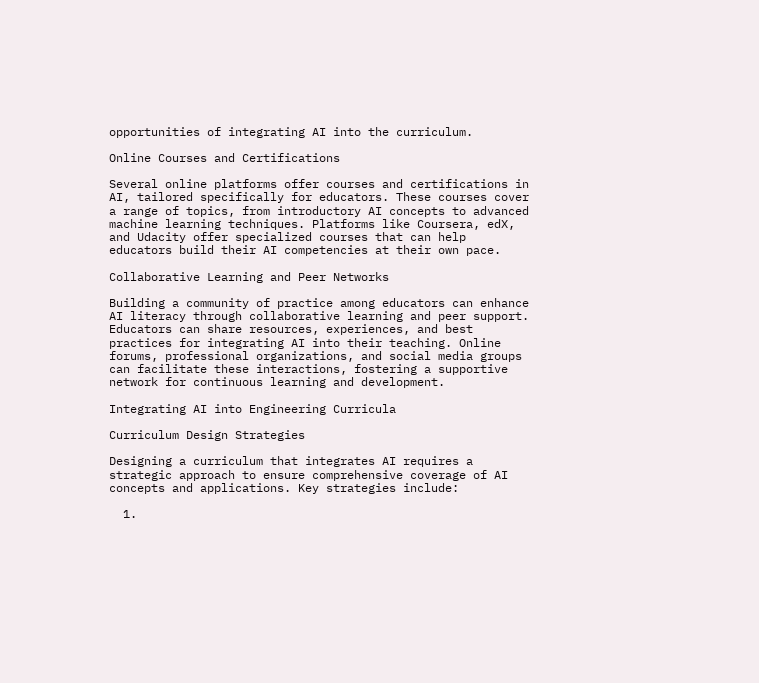opportunities of integrating AI into the curriculum.

Online Courses and Certifications

Several online platforms offer courses and certifications in AI, tailored specifically for educators. These courses cover a range of topics, from introductory AI concepts to advanced machine learning techniques. Platforms like Coursera, edX, and Udacity offer specialized courses that can help educators build their AI competencies at their own pace.

Collaborative Learning and Peer Networks

Building a community of practice among educators can enhance AI literacy through collaborative learning and peer support. Educators can share resources, experiences, and best practices for integrating AI into their teaching. Online forums, professional organizations, and social media groups can facilitate these interactions, fostering a supportive network for continuous learning and development.

Integrating AI into Engineering Curricula

Curriculum Design Strategies

Designing a curriculum that integrates AI requires a strategic approach to ensure comprehensive coverage of AI concepts and applications. Key strategies include:

  1.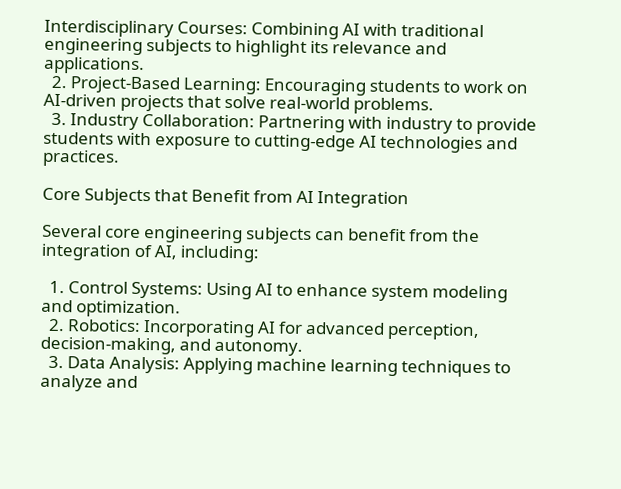Interdisciplinary Courses: Combining AI with traditional engineering subjects to highlight its relevance and applications.
  2. Project-Based Learning: Encouraging students to work on AI-driven projects that solve real-world problems.
  3. Industry Collaboration: Partnering with industry to provide students with exposure to cutting-edge AI technologies and practices.

Core Subjects that Benefit from AI Integration

Several core engineering subjects can benefit from the integration of AI, including:

  1. Control Systems: Using AI to enhance system modeling and optimization.
  2. Robotics: Incorporating AI for advanced perception, decision-making, and autonomy.
  3. Data Analysis: Applying machine learning techniques to analyze and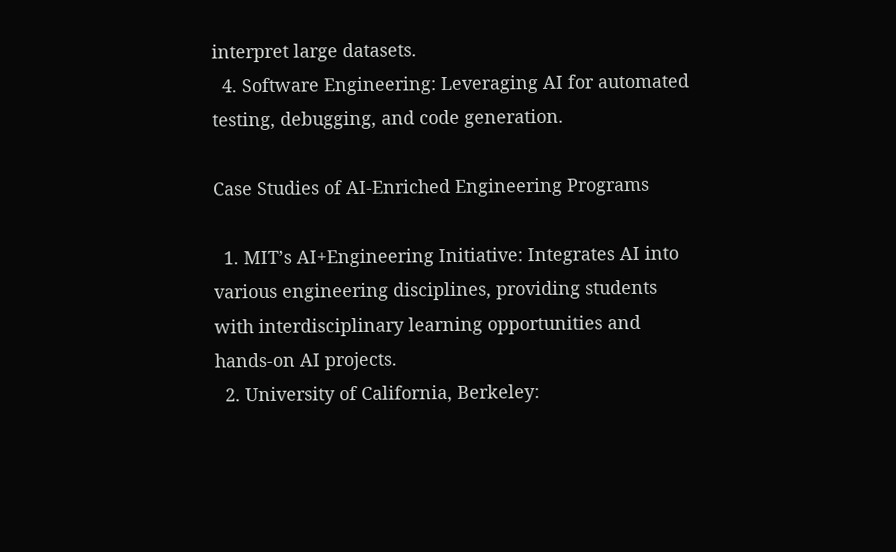interpret large datasets.
  4. Software Engineering: Leveraging AI for automated testing, debugging, and code generation.

Case Studies of AI-Enriched Engineering Programs

  1. MIT’s AI+Engineering Initiative: Integrates AI into various engineering disciplines, providing students with interdisciplinary learning opportunities and hands-on AI projects.
  2. University of California, Berkeley: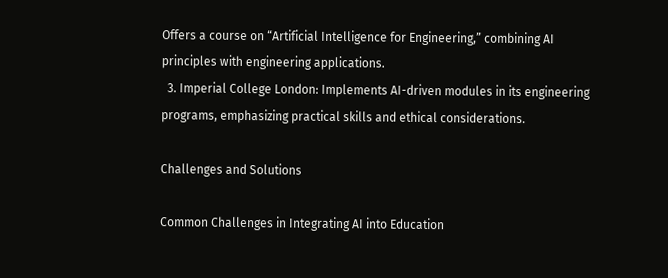Offers a course on “Artificial Intelligence for Engineering,” combining AI principles with engineering applications.
  3. Imperial College London: Implements AI-driven modules in its engineering programs, emphasizing practical skills and ethical considerations.

Challenges and Solutions

Common Challenges in Integrating AI into Education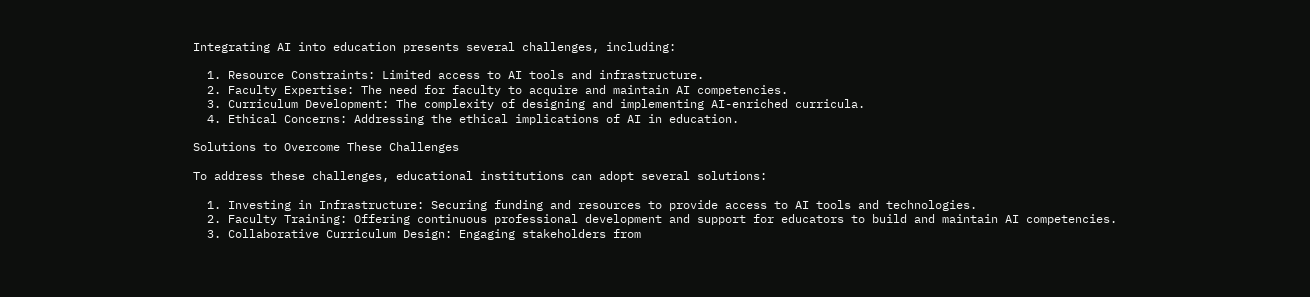Integrating AI into education presents several challenges, including:

  1. Resource Constraints: Limited access to AI tools and infrastructure.
  2. Faculty Expertise: The need for faculty to acquire and maintain AI competencies.
  3. Curriculum Development: The complexity of designing and implementing AI-enriched curricula.
  4. Ethical Concerns: Addressing the ethical implications of AI in education.

Solutions to Overcome These Challenges

To address these challenges, educational institutions can adopt several solutions:

  1. Investing in Infrastructure: Securing funding and resources to provide access to AI tools and technologies.
  2. Faculty Training: Offering continuous professional development and support for educators to build and maintain AI competencies.
  3. Collaborative Curriculum Design: Engaging stakeholders from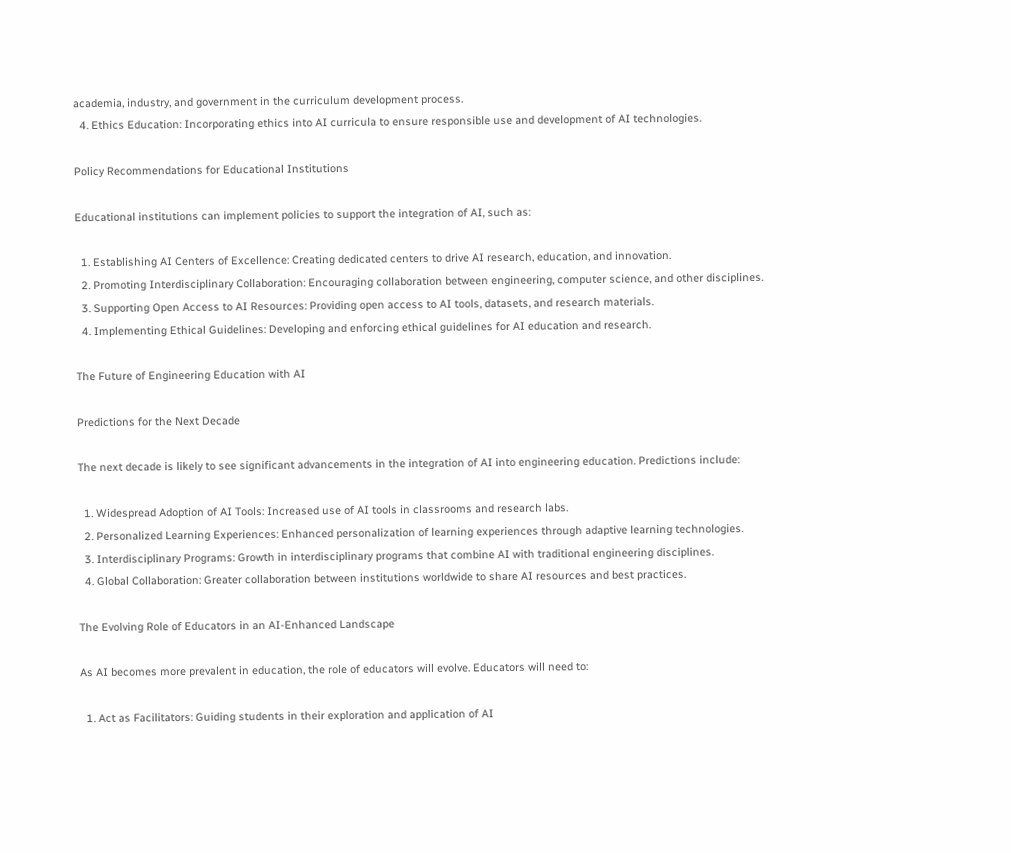academia, industry, and government in the curriculum development process.
  4. Ethics Education: Incorporating ethics into AI curricula to ensure responsible use and development of AI technologies.

Policy Recommendations for Educational Institutions

Educational institutions can implement policies to support the integration of AI, such as:

  1. Establishing AI Centers of Excellence: Creating dedicated centers to drive AI research, education, and innovation.
  2. Promoting Interdisciplinary Collaboration: Encouraging collaboration between engineering, computer science, and other disciplines.
  3. Supporting Open Access to AI Resources: Providing open access to AI tools, datasets, and research materials.
  4. Implementing Ethical Guidelines: Developing and enforcing ethical guidelines for AI education and research.

The Future of Engineering Education with AI

Predictions for the Next Decade

The next decade is likely to see significant advancements in the integration of AI into engineering education. Predictions include:

  1. Widespread Adoption of AI Tools: Increased use of AI tools in classrooms and research labs.
  2. Personalized Learning Experiences: Enhanced personalization of learning experiences through adaptive learning technologies.
  3. Interdisciplinary Programs: Growth in interdisciplinary programs that combine AI with traditional engineering disciplines.
  4. Global Collaboration: Greater collaboration between institutions worldwide to share AI resources and best practices.

The Evolving Role of Educators in an AI-Enhanced Landscape

As AI becomes more prevalent in education, the role of educators will evolve. Educators will need to:

  1. Act as Facilitators: Guiding students in their exploration and application of AI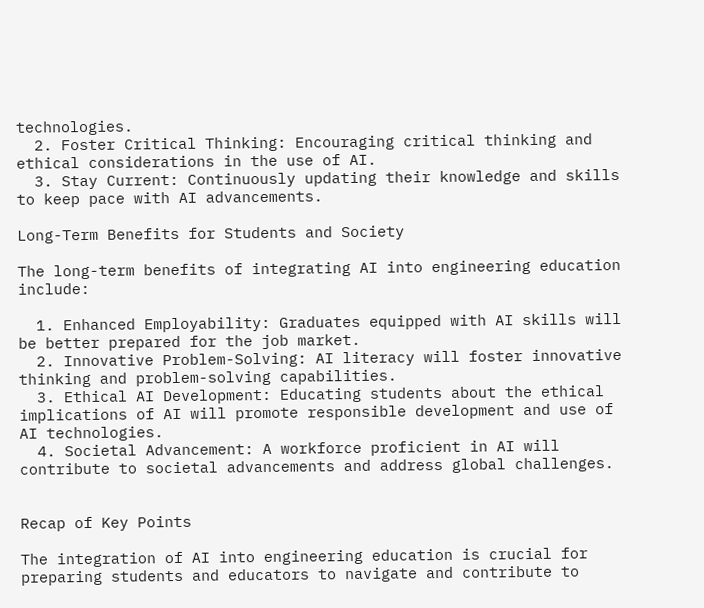technologies.
  2. Foster Critical Thinking: Encouraging critical thinking and ethical considerations in the use of AI.
  3. Stay Current: Continuously updating their knowledge and skills to keep pace with AI advancements.

Long-Term Benefits for Students and Society

The long-term benefits of integrating AI into engineering education include:

  1. Enhanced Employability: Graduates equipped with AI skills will be better prepared for the job market.
  2. Innovative Problem-Solving: AI literacy will foster innovative thinking and problem-solving capabilities.
  3. Ethical AI Development: Educating students about the ethical implications of AI will promote responsible development and use of AI technologies.
  4. Societal Advancement: A workforce proficient in AI will contribute to societal advancements and address global challenges.


Recap of Key Points

The integration of AI into engineering education is crucial for preparing students and educators to navigate and contribute to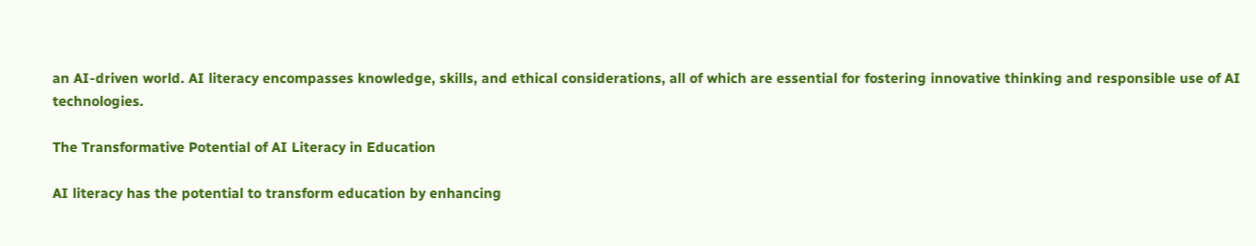an AI-driven world. AI literacy encompasses knowledge, skills, and ethical considerations, all of which are essential for fostering innovative thinking and responsible use of AI technologies.

The Transformative Potential of AI Literacy in Education

AI literacy has the potential to transform education by enhancing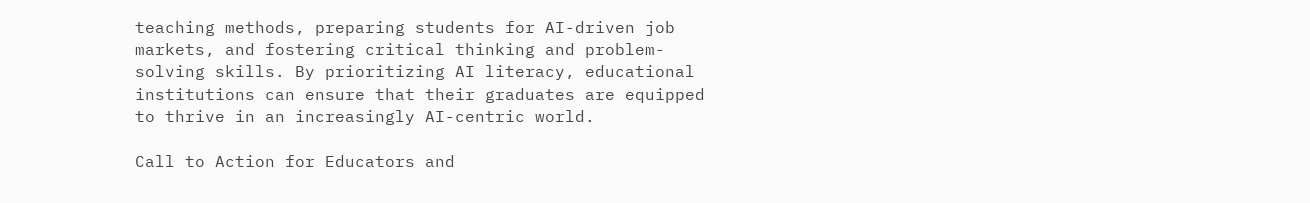teaching methods, preparing students for AI-driven job markets, and fostering critical thinking and problem-solving skills. By prioritizing AI literacy, educational institutions can ensure that their graduates are equipped to thrive in an increasingly AI-centric world.

Call to Action for Educators and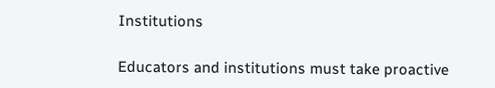Institutions

Educators and institutions must take proactive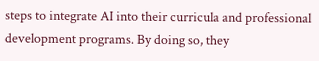steps to integrate AI into their curricula and professional development programs. By doing so, they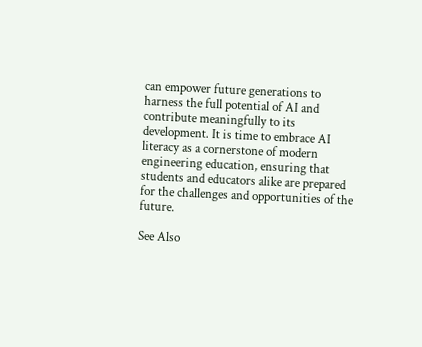can empower future generations to harness the full potential of AI and contribute meaningfully to its development. It is time to embrace AI literacy as a cornerstone of modern engineering education, ensuring that students and educators alike are prepared for the challenges and opportunities of the future.

See Also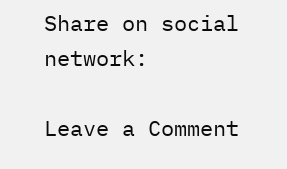Share on social network:

Leave a Comment